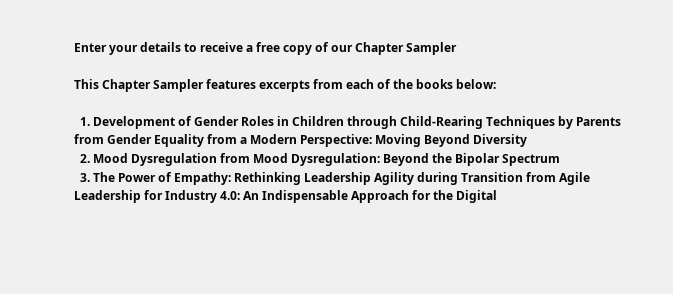Enter your details to receive a free copy of our Chapter Sampler

This Chapter Sampler features excerpts from each of the books below:

  1. Development of Gender Roles in Children through Child-Rearing Techniques by Parents from Gender Equality from a Modern Perspective: Moving Beyond Diversity
  2. Mood Dysregulation from Mood Dysregulation: Beyond the Bipolar Spectrum
  3. The Power of Empathy: Rethinking Leadership Agility during Transition from Agile Leadership for Industry 4.0: An Indispensable Approach for the Digital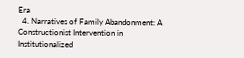Era
  4. Narratives of Family Abandonment: A Constructionist Intervention in Institutionalized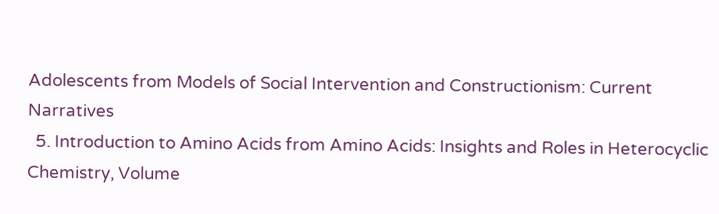Adolescents from Models of Social Intervention and Constructionism: Current Narratives
  5. Introduction to Amino Acids from Amino Acids: Insights and Roles in Heterocyclic Chemistry, Volume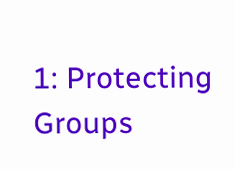1: Protecting Groups